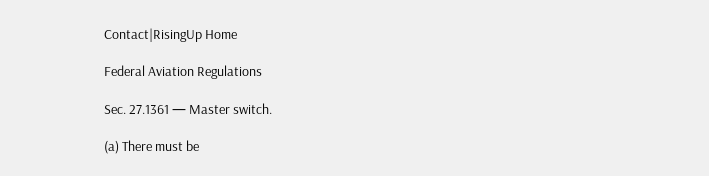Contact|RisingUp Home

Federal Aviation Regulations

Sec. 27.1361 — Master switch.

(a) There must be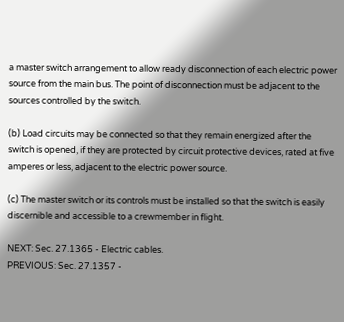a master switch arrangement to allow ready disconnection of each electric power source from the main bus. The point of disconnection must be adjacent to the sources controlled by the switch.

(b) Load circuits may be connected so that they remain energized after the switch is opened, if they are protected by circuit protective devices, rated at five amperes or less, adjacent to the electric power source.

(c) The master switch or its controls must be installed so that the switch is easily discernible and accessible to a crewmember in flight.

NEXT: Sec. 27.1365 - Electric cables.
PREVIOUS: Sec. 27.1357 -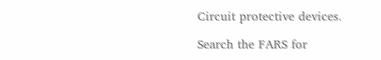Circuit protective devices.

Search the FARS for